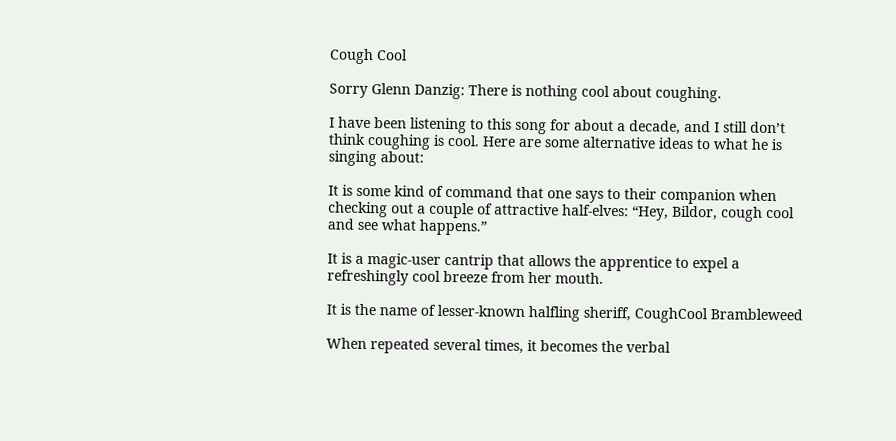Cough Cool

Sorry Glenn Danzig: There is nothing cool about coughing.

I have been listening to this song for about a decade, and I still don’t think coughing is cool. Here are some alternative ideas to what he is singing about:

It is some kind of command that one says to their companion when checking out a couple of attractive half-elves: “Hey, Bildor, cough cool and see what happens.”

It is a magic-user cantrip that allows the apprentice to expel a refreshingly cool breeze from her mouth.

It is the name of lesser-known halfling sheriff, CoughCool Brambleweed

When repeated several times, it becomes the verbal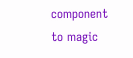component to magic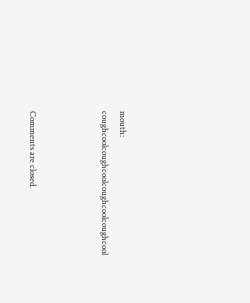mouth: coughcoolcoughcoolcoughcoolcoughcool



Comments are closed.